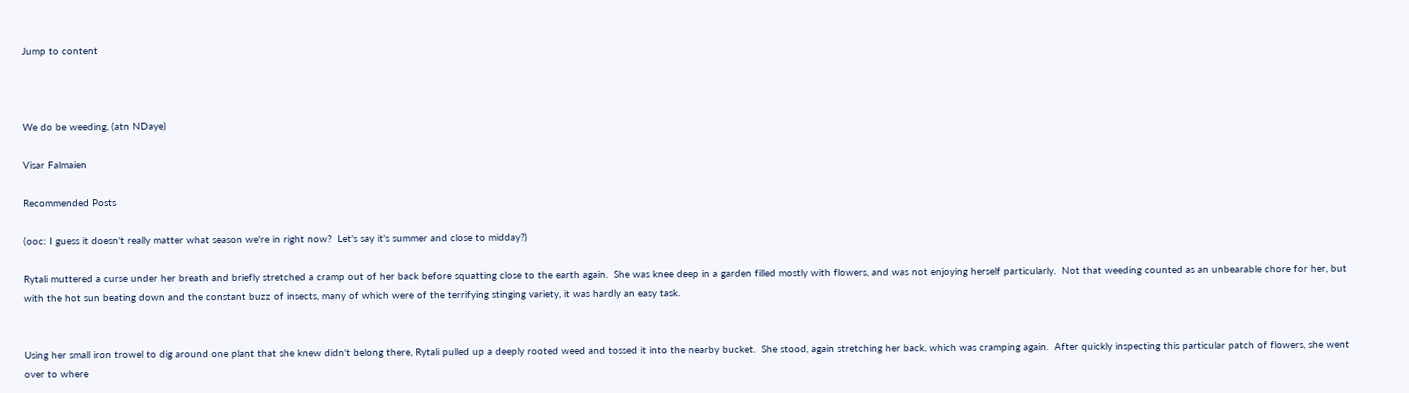Jump to content



We do be weeding, (atn NDaye)

Visar Falmaien

Recommended Posts

(ooc: I guess it doesn't really matter what season we're in right now?  Let's say it's summer and close to midday?)

Rytali muttered a curse under her breath and briefly stretched a cramp out of her back before squatting close to the earth again.  She was knee deep in a garden filled mostly with flowers, and was not enjoying herself particularly.  Not that weeding counted as an unbearable chore for her, but with the hot sun beating down and the constant buzz of insects, many of which were of the terrifying stinging variety, it was hardly an easy task.


Using her small iron trowel to dig around one plant that she knew didn't belong there, Rytali pulled up a deeply rooted weed and tossed it into the nearby bucket.  She stood, again stretching her back, which was cramping again.  After quickly inspecting this particular patch of flowers, she went over to where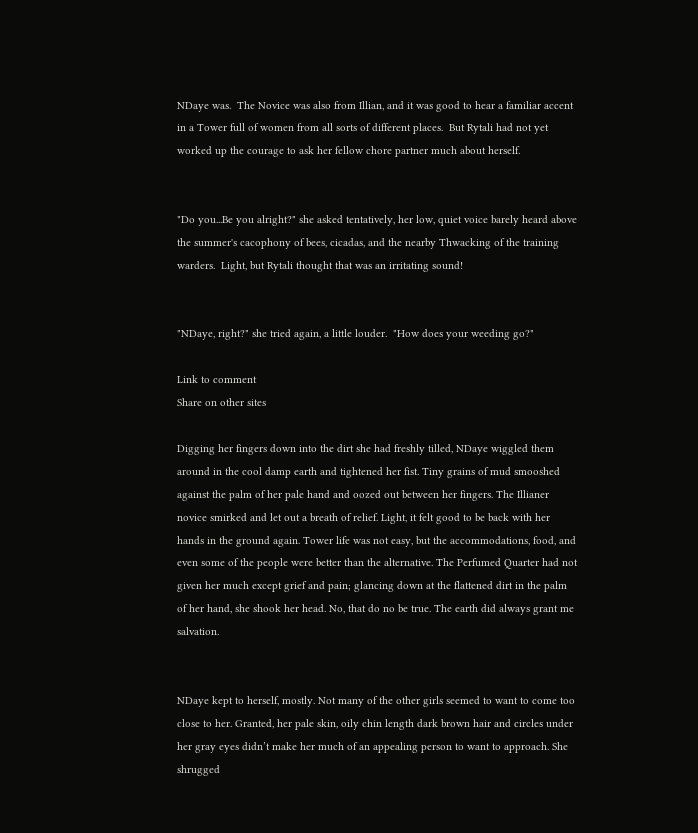NDaye was.  The Novice was also from Illian, and it was good to hear a familiar accent in a Tower full of women from all sorts of different places.  But Rytali had not yet worked up the courage to ask her fellow chore partner much about herself.


"Do you...Be you alright?" she asked tentatively, her low, quiet voice barely heard above the summer's cacophony of bees, cicadas, and the nearby Thwacking of the training warders.  Light, but Rytali thought that was an irritating sound!


"NDaye, right?" she tried again, a little louder.  "How does your weeding go?"

Link to comment
Share on other sites

Digging her fingers down into the dirt she had freshly tilled, NDaye wiggled them around in the cool damp earth and tightened her fist. Tiny grains of mud smooshed against the palm of her pale hand and oozed out between her fingers. The Illianer novice smirked and let out a breath of relief. Light, it felt good to be back with her hands in the ground again. Tower life was not easy, but the accommodations, food, and even some of the people were better than the alternative. The Perfumed Quarter had not given her much except grief and pain; glancing down at the flattened dirt in the palm of her hand, she shook her head. No, that do no be true. The earth did always grant me salvation.


NDaye kept to herself, mostly. Not many of the other girls seemed to want to come too close to her. Granted, her pale skin, oily chin length dark brown hair and circles under her gray eyes didn’t make her much of an appealing person to want to approach. She shrugged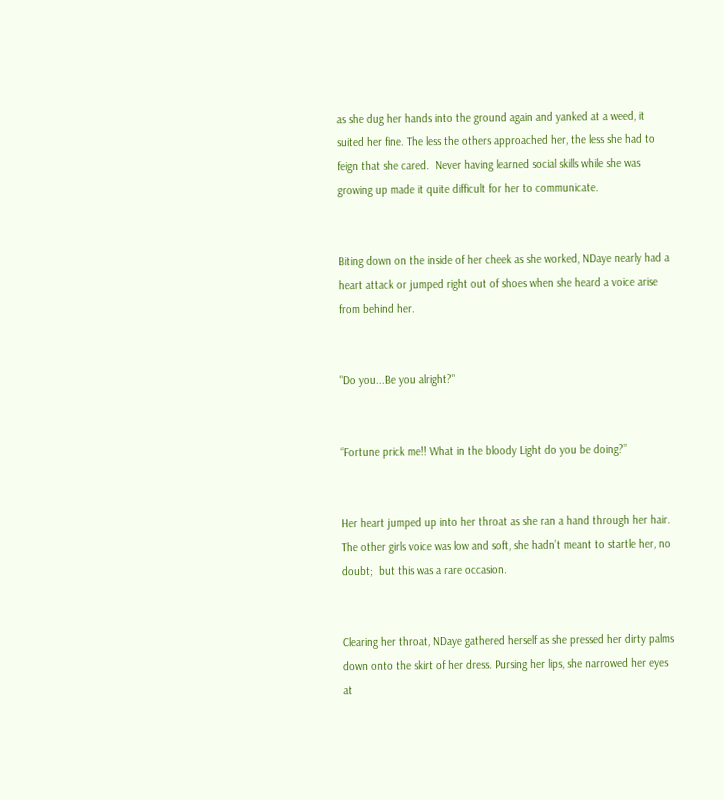as she dug her hands into the ground again and yanked at a weed, it suited her fine. The less the others approached her, the less she had to feign that she cared.  Never having learned social skills while she was growing up made it quite difficult for her to communicate.


Biting down on the inside of her cheek as she worked, NDaye nearly had a heart attack or jumped right out of shoes when she heard a voice arise from behind her.


"Do you...Be you alright?"


“Fortune prick me!! What in the bloody Light do you be doing?”


Her heart jumped up into her throat as she ran a hand through her hair. The other girls voice was low and soft, she hadn’t meant to startle her, no doubt;  but this was a rare occasion.


Clearing her throat, NDaye gathered herself as she pressed her dirty palms down onto the skirt of her dress. Pursing her lips, she narrowed her eyes at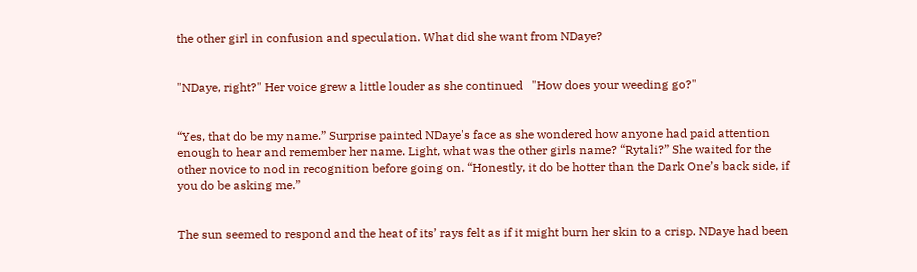the other girl in confusion and speculation. What did she want from NDaye?


"NDaye, right?" Her voice grew a little louder as she continued   "How does your weeding go?"


“Yes, that do be my name.” Surprise painted NDaye's face as she wondered how anyone had paid attention enough to hear and remember her name. Light, what was the other girls name? “Rytali?” She waited for the other novice to nod in recognition before going on. “Honestly, it do be hotter than the Dark One’s back side, if you do be asking me.”


The sun seemed to respond and the heat of its’ rays felt as if it might burn her skin to a crisp. NDaye had been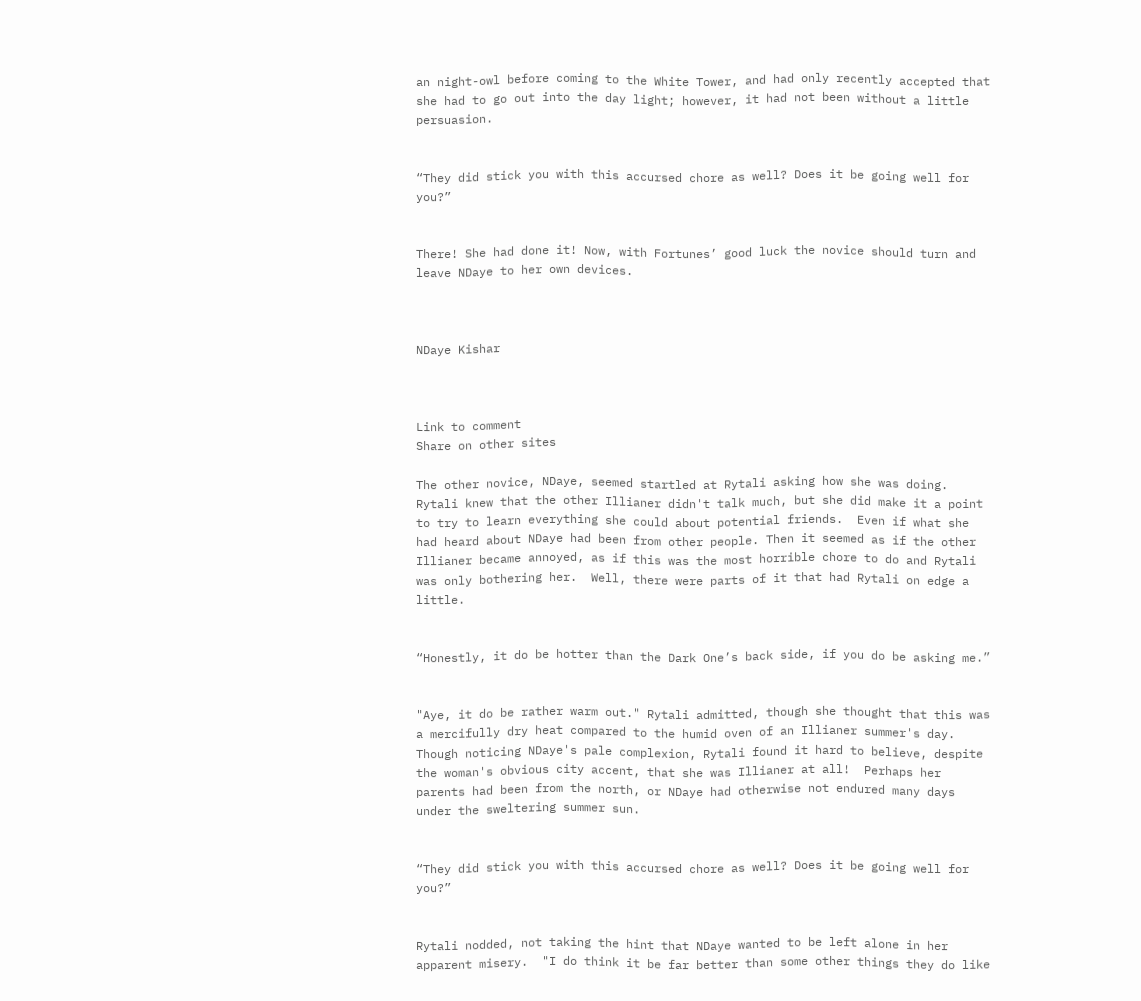an night-owl before coming to the White Tower, and had only recently accepted that she had to go out into the day light; however, it had not been without a little persuasion.


“They did stick you with this accursed chore as well? Does it be going well for you?”


There! She had done it! Now, with Fortunes’ good luck the novice should turn and leave NDaye to her own devices.



NDaye Kishar



Link to comment
Share on other sites

The other novice, NDaye, seemed startled at Rytali asking how she was doing.  Rytali knew that the other Illianer didn't talk much, but she did make it a point to try to learn everything she could about potential friends.  Even if what she had heard about NDaye had been from other people. Then it seemed as if the other Illianer became annoyed, as if this was the most horrible chore to do and Rytali was only bothering her.  Well, there were parts of it that had Rytali on edge a little.


“Honestly, it do be hotter than the Dark One’s back side, if you do be asking me.”


"Aye, it do be rather warm out." Rytali admitted, though she thought that this was a mercifully dry heat compared to the humid oven of an Illianer summer's day.  Though noticing NDaye's pale complexion, Rytali found it hard to believe, despite the woman's obvious city accent, that she was Illianer at all!  Perhaps her parents had been from the north, or NDaye had otherwise not endured many days under the sweltering summer sun.


“They did stick you with this accursed chore as well? Does it be going well for you?”


Rytali nodded, not taking the hint that NDaye wanted to be left alone in her apparent misery.  "I do think it be far better than some other things they do like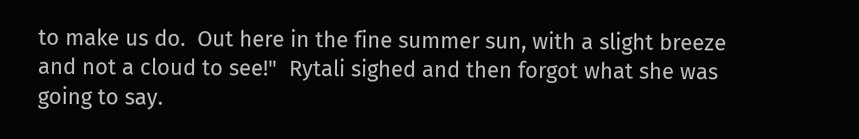to make us do.  Out here in the fine summer sun, with a slight breeze and not a cloud to see!"  Rytali sighed and then forgot what she was going to say.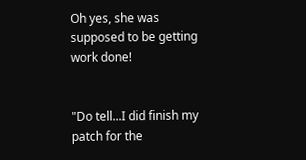Oh yes, she was supposed to be getting work done!


"Do tell...I did finish my patch for the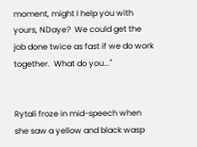moment, might I help you with yours, NDaye?  We could get the job done twice as fast if we do work together.  What do you..."


Rytali froze in mid-speech when she saw a yellow and black wasp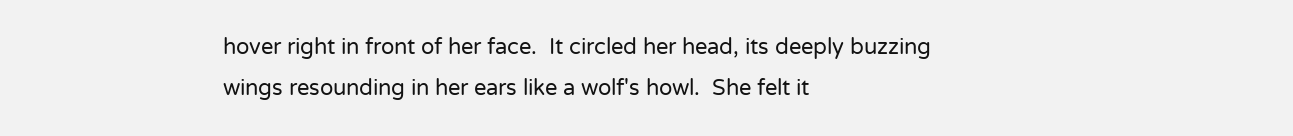hover right in front of her face.  It circled her head, its deeply buzzing wings resounding in her ears like a wolf's howl.  She felt it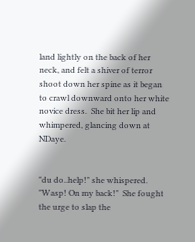land lightly on the back of her neck, and felt a shiver of terror shoot down her spine as it began to crawl downward onto her white novice dress.  She bit her lip and whimpered, glancing down at NDaye.


"du do..help!" she whispered.  "Wasp! On my back!"  She fought the urge to slap the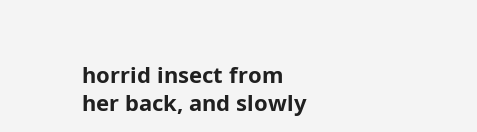horrid insect from her back, and slowly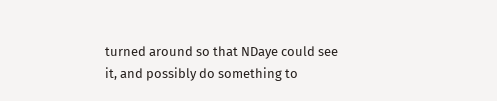turned around so that NDaye could see it, and possibly do something to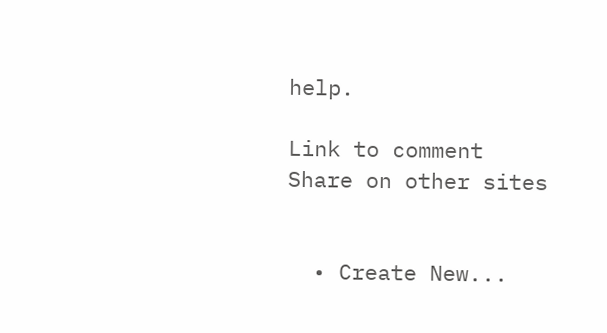help.

Link to comment
Share on other sites


  • Create New...